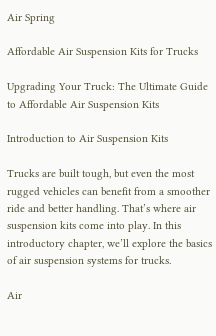Air Spring

Affordable Air Suspension Kits for Trucks

Upgrading Your Truck: The Ultimate Guide to Affordable Air Suspension Kits

Introduction to Air Suspension Kits

Trucks are built tough, but even the most rugged vehicles can benefit from a smoother ride and better handling. That’s where air suspension kits come into play. In this introductory chapter, we’ll explore the basics of air suspension systems for trucks.

Air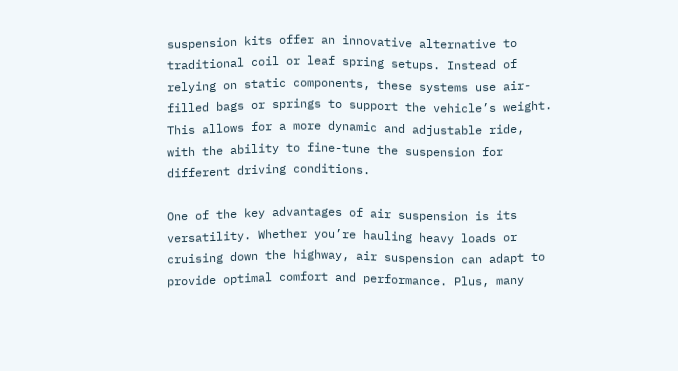suspension kits offer an innovative alternative to traditional coil or leaf spring setups. Instead of relying on static components, these systems use air-filled bags or springs to support the vehicle’s weight. This allows for a more dynamic and adjustable ride, with the ability to fine-tune the suspension for different driving conditions.

One of the key advantages of air suspension is its versatility. Whether you’re hauling heavy loads or cruising down the highway, air suspension can adapt to provide optimal comfort and performance. Plus, many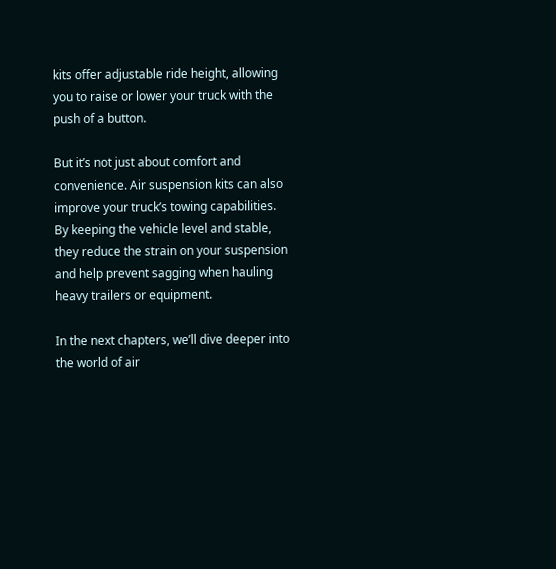kits offer adjustable ride height, allowing you to raise or lower your truck with the push of a button.

But it’s not just about comfort and convenience. Air suspension kits can also improve your truck’s towing capabilities. By keeping the vehicle level and stable, they reduce the strain on your suspension and help prevent sagging when hauling heavy trailers or equipment.

In the next chapters, we’ll dive deeper into the world of air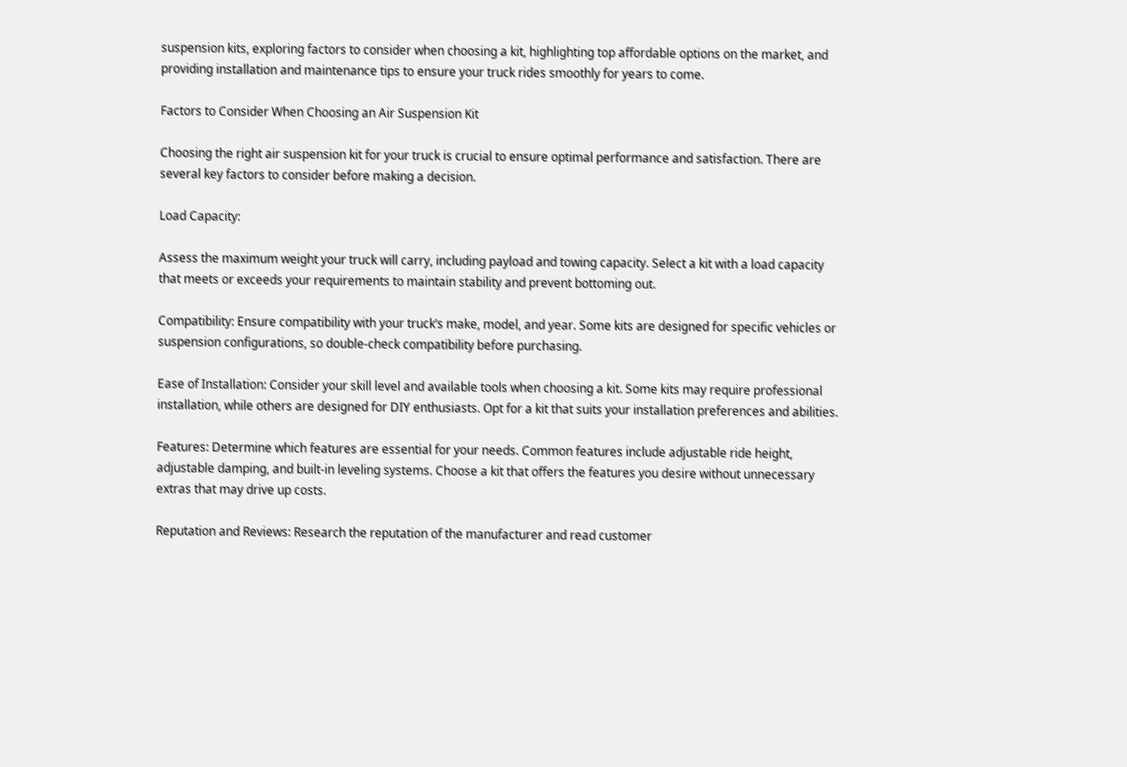suspension kits, exploring factors to consider when choosing a kit, highlighting top affordable options on the market, and providing installation and maintenance tips to ensure your truck rides smoothly for years to come.

Factors to Consider When Choosing an Air Suspension Kit

Choosing the right air suspension kit for your truck is crucial to ensure optimal performance and satisfaction. There are several key factors to consider before making a decision.

Load Capacity:

Assess the maximum weight your truck will carry, including payload and towing capacity. Select a kit with a load capacity that meets or exceeds your requirements to maintain stability and prevent bottoming out.

Compatibility: Ensure compatibility with your truck’s make, model, and year. Some kits are designed for specific vehicles or suspension configurations, so double-check compatibility before purchasing.

Ease of Installation: Consider your skill level and available tools when choosing a kit. Some kits may require professional installation, while others are designed for DIY enthusiasts. Opt for a kit that suits your installation preferences and abilities.

Features: Determine which features are essential for your needs. Common features include adjustable ride height, adjustable damping, and built-in leveling systems. Choose a kit that offers the features you desire without unnecessary extras that may drive up costs.

Reputation and Reviews: Research the reputation of the manufacturer and read customer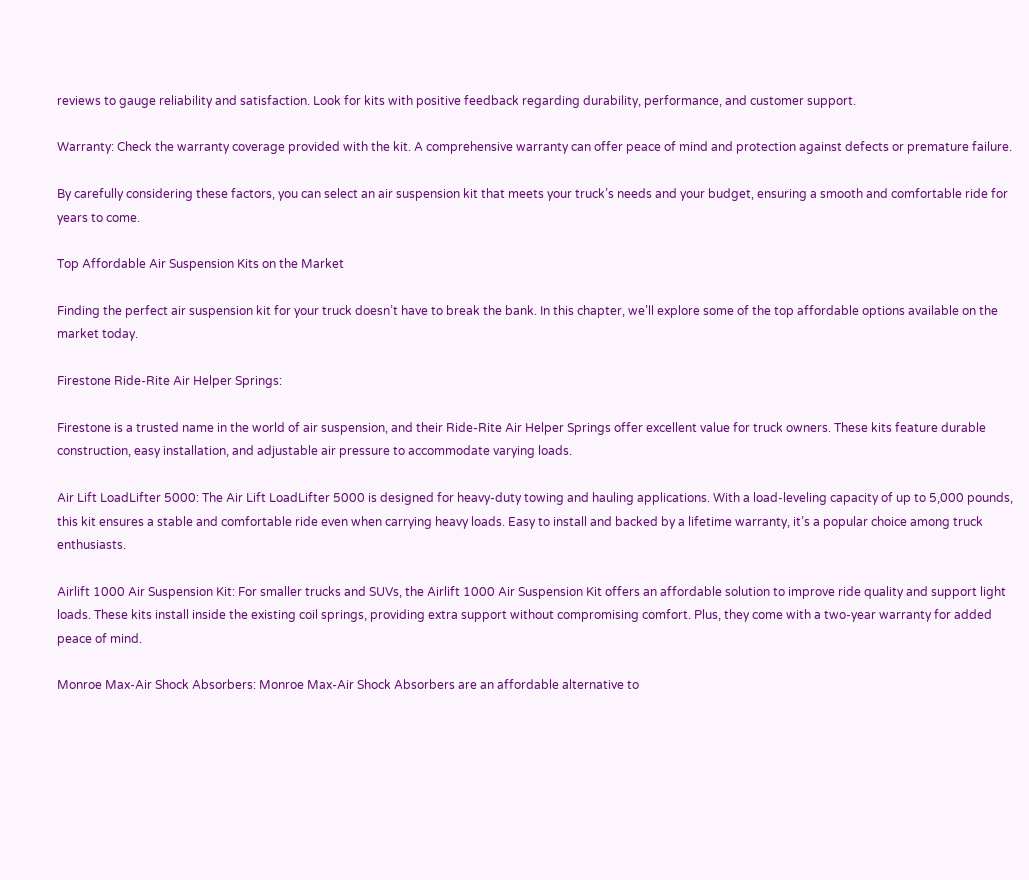reviews to gauge reliability and satisfaction. Look for kits with positive feedback regarding durability, performance, and customer support.

Warranty: Check the warranty coverage provided with the kit. A comprehensive warranty can offer peace of mind and protection against defects or premature failure.

By carefully considering these factors, you can select an air suspension kit that meets your truck’s needs and your budget, ensuring a smooth and comfortable ride for years to come.

Top Affordable Air Suspension Kits on the Market

Finding the perfect air suspension kit for your truck doesn’t have to break the bank. In this chapter, we’ll explore some of the top affordable options available on the market today.

Firestone Ride-Rite Air Helper Springs:

Firestone is a trusted name in the world of air suspension, and their Ride-Rite Air Helper Springs offer excellent value for truck owners. These kits feature durable construction, easy installation, and adjustable air pressure to accommodate varying loads.

Air Lift LoadLifter 5000: The Air Lift LoadLifter 5000 is designed for heavy-duty towing and hauling applications. With a load-leveling capacity of up to 5,000 pounds, this kit ensures a stable and comfortable ride even when carrying heavy loads. Easy to install and backed by a lifetime warranty, it’s a popular choice among truck enthusiasts.

Airlift 1000 Air Suspension Kit: For smaller trucks and SUVs, the Airlift 1000 Air Suspension Kit offers an affordable solution to improve ride quality and support light loads. These kits install inside the existing coil springs, providing extra support without compromising comfort. Plus, they come with a two-year warranty for added peace of mind.

Monroe Max-Air Shock Absorbers: Monroe Max-Air Shock Absorbers are an affordable alternative to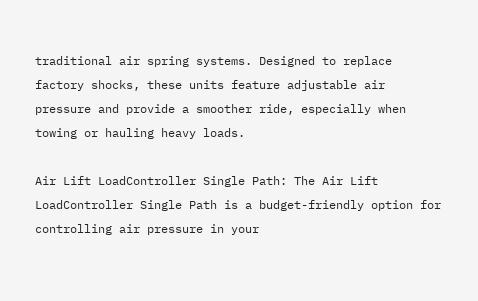traditional air spring systems. Designed to replace factory shocks, these units feature adjustable air pressure and provide a smoother ride, especially when towing or hauling heavy loads.

Air Lift LoadController Single Path: The Air Lift LoadController Single Path is a budget-friendly option for controlling air pressure in your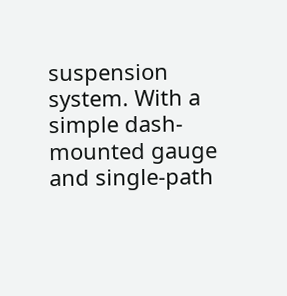suspension system. With a simple dash-mounted gauge and single-path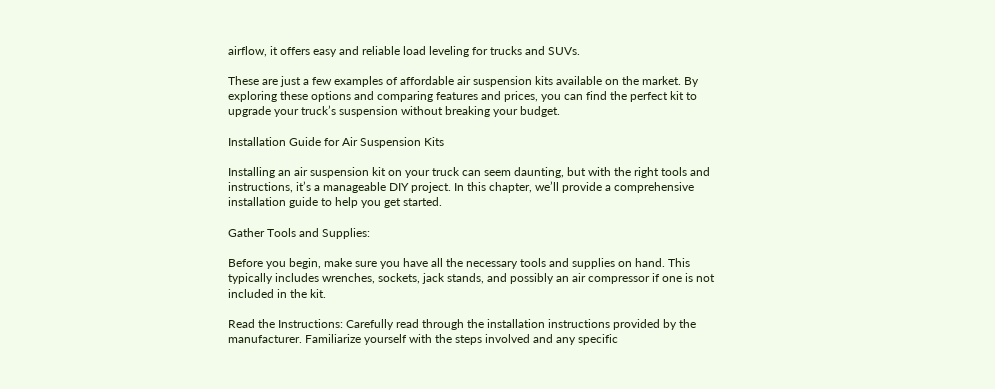airflow, it offers easy and reliable load leveling for trucks and SUVs.

These are just a few examples of affordable air suspension kits available on the market. By exploring these options and comparing features and prices, you can find the perfect kit to upgrade your truck’s suspension without breaking your budget.

Installation Guide for Air Suspension Kits

Installing an air suspension kit on your truck can seem daunting, but with the right tools and instructions, it’s a manageable DIY project. In this chapter, we’ll provide a comprehensive installation guide to help you get started.

Gather Tools and Supplies:

Before you begin, make sure you have all the necessary tools and supplies on hand. This typically includes wrenches, sockets, jack stands, and possibly an air compressor if one is not included in the kit.

Read the Instructions: Carefully read through the installation instructions provided by the manufacturer. Familiarize yourself with the steps involved and any specific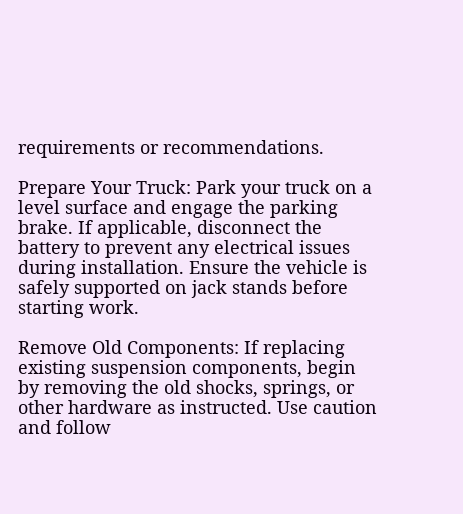requirements or recommendations.

Prepare Your Truck: Park your truck on a level surface and engage the parking brake. If applicable, disconnect the battery to prevent any electrical issues during installation. Ensure the vehicle is safely supported on jack stands before starting work.

Remove Old Components: If replacing existing suspension components, begin by removing the old shocks, springs, or other hardware as instructed. Use caution and follow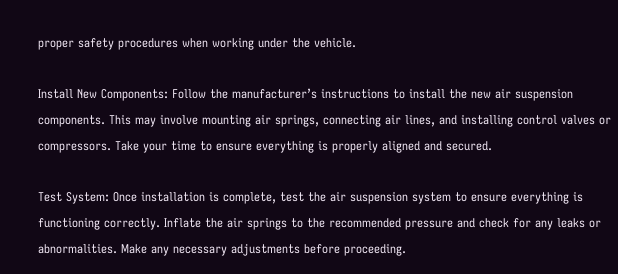proper safety procedures when working under the vehicle.

Install New Components: Follow the manufacturer’s instructions to install the new air suspension components. This may involve mounting air springs, connecting air lines, and installing control valves or compressors. Take your time to ensure everything is properly aligned and secured.

Test System: Once installation is complete, test the air suspension system to ensure everything is functioning correctly. Inflate the air springs to the recommended pressure and check for any leaks or abnormalities. Make any necessary adjustments before proceeding.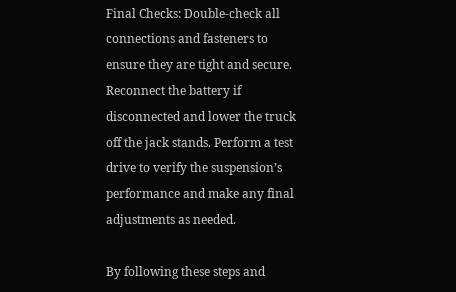Final Checks: Double-check all connections and fasteners to ensure they are tight and secure. Reconnect the battery if disconnected and lower the truck off the jack stands. Perform a test drive to verify the suspension’s performance and make any final adjustments as needed.

By following these steps and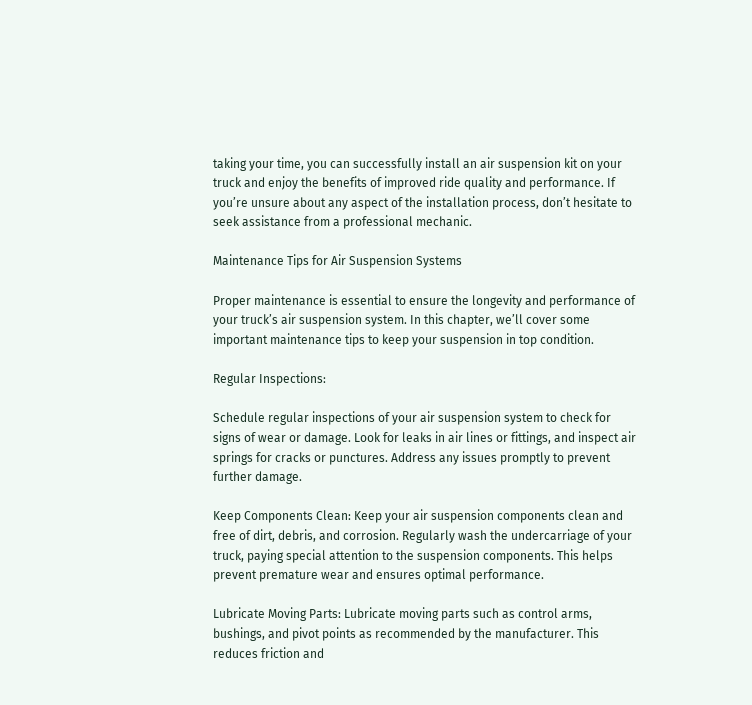taking your time, you can successfully install an air suspension kit on your truck and enjoy the benefits of improved ride quality and performance. If you’re unsure about any aspect of the installation process, don’t hesitate to seek assistance from a professional mechanic.

Maintenance Tips for Air Suspension Systems

Proper maintenance is essential to ensure the longevity and performance of your truck’s air suspension system. In this chapter, we’ll cover some important maintenance tips to keep your suspension in top condition.

Regular Inspections:

Schedule regular inspections of your air suspension system to check for signs of wear or damage. Look for leaks in air lines or fittings, and inspect air springs for cracks or punctures. Address any issues promptly to prevent further damage.

Keep Components Clean: Keep your air suspension components clean and free of dirt, debris, and corrosion. Regularly wash the undercarriage of your truck, paying special attention to the suspension components. This helps prevent premature wear and ensures optimal performance.

Lubricate Moving Parts: Lubricate moving parts such as control arms, bushings, and pivot points as recommended by the manufacturer. This reduces friction and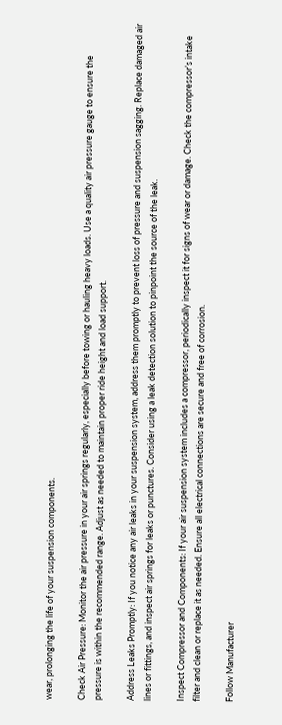wear, prolonging the life of your suspension components.

Check Air Pressure: Monitor the air pressure in your air springs regularly, especially before towing or hauling heavy loads. Use a quality air pressure gauge to ensure the pressure is within the recommended range. Adjust as needed to maintain proper ride height and load support.

Address Leaks Promptly: If you notice any air leaks in your suspension system, address them promptly to prevent loss of pressure and suspension sagging. Replace damaged air lines or fittings, and inspect air springs for leaks or punctures. Consider using a leak detection solution to pinpoint the source of the leak.

Inspect Compressor and Components: If your air suspension system includes a compressor, periodically inspect it for signs of wear or damage. Check the compressor’s intake filter and clean or replace it as needed. Ensure all electrical connections are secure and free of corrosion.

Follow Manufacturer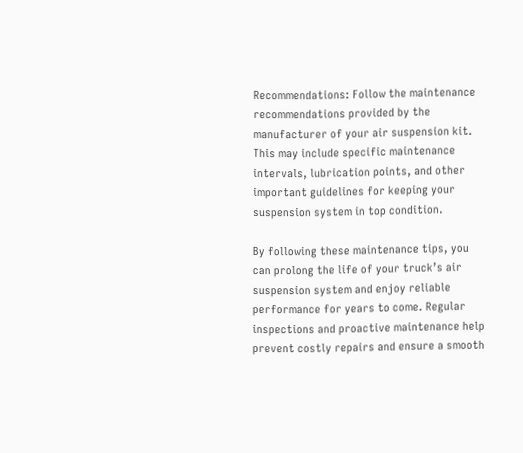Recommendations: Follow the maintenance recommendations provided by the manufacturer of your air suspension kit. This may include specific maintenance intervals, lubrication points, and other important guidelines for keeping your suspension system in top condition.

By following these maintenance tips, you can prolong the life of your truck’s air suspension system and enjoy reliable performance for years to come. Regular inspections and proactive maintenance help prevent costly repairs and ensure a smooth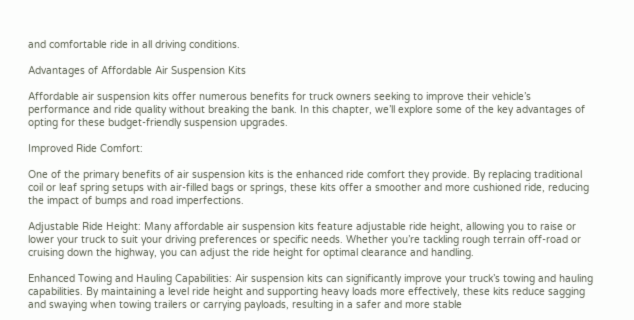and comfortable ride in all driving conditions.

Advantages of Affordable Air Suspension Kits

Affordable air suspension kits offer numerous benefits for truck owners seeking to improve their vehicle’s performance and ride quality without breaking the bank. In this chapter, we’ll explore some of the key advantages of opting for these budget-friendly suspension upgrades.

Improved Ride Comfort:

One of the primary benefits of air suspension kits is the enhanced ride comfort they provide. By replacing traditional coil or leaf spring setups with air-filled bags or springs, these kits offer a smoother and more cushioned ride, reducing the impact of bumps and road imperfections.

Adjustable Ride Height: Many affordable air suspension kits feature adjustable ride height, allowing you to raise or lower your truck to suit your driving preferences or specific needs. Whether you’re tackling rough terrain off-road or cruising down the highway, you can adjust the ride height for optimal clearance and handling.

Enhanced Towing and Hauling Capabilities: Air suspension kits can significantly improve your truck’s towing and hauling capabilities. By maintaining a level ride height and supporting heavy loads more effectively, these kits reduce sagging and swaying when towing trailers or carrying payloads, resulting in a safer and more stable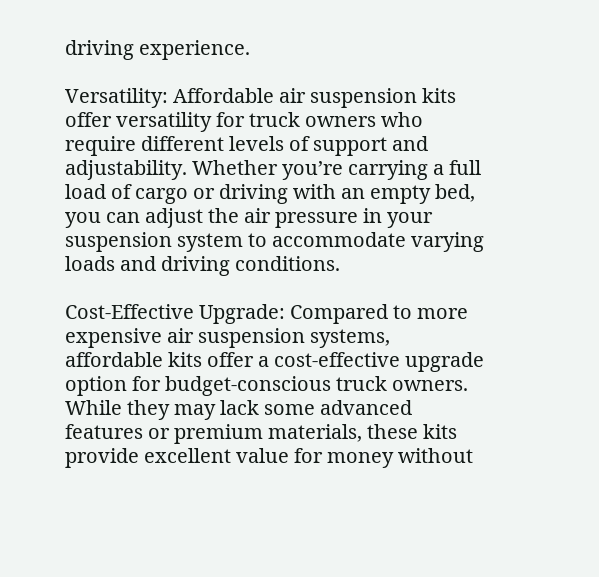driving experience.

Versatility: Affordable air suspension kits offer versatility for truck owners who require different levels of support and adjustability. Whether you’re carrying a full load of cargo or driving with an empty bed, you can adjust the air pressure in your suspension system to accommodate varying loads and driving conditions.

Cost-Effective Upgrade: Compared to more expensive air suspension systems, affordable kits offer a cost-effective upgrade option for budget-conscious truck owners. While they may lack some advanced features or premium materials, these kits provide excellent value for money without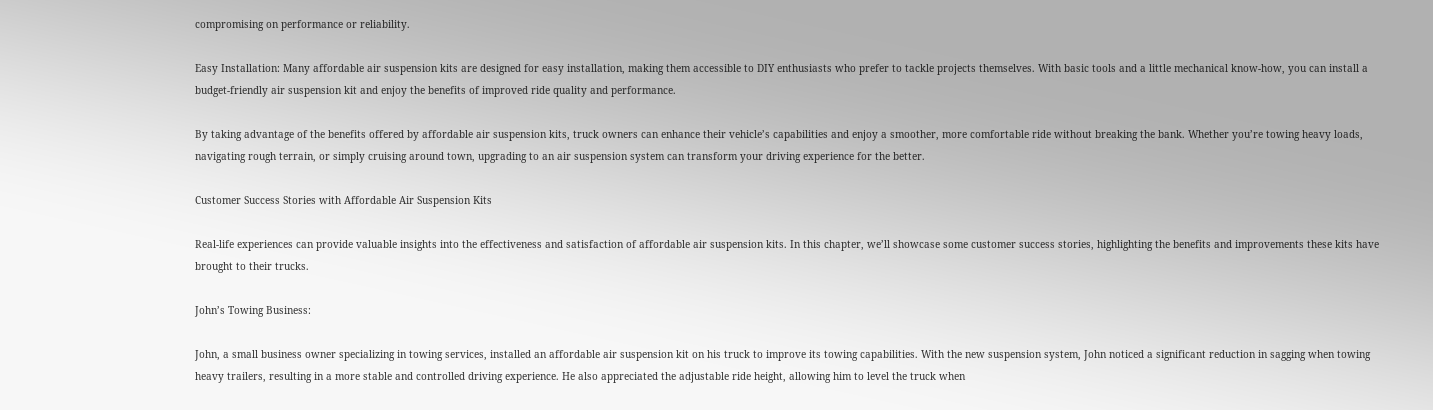compromising on performance or reliability.

Easy Installation: Many affordable air suspension kits are designed for easy installation, making them accessible to DIY enthusiasts who prefer to tackle projects themselves. With basic tools and a little mechanical know-how, you can install a budget-friendly air suspension kit and enjoy the benefits of improved ride quality and performance.

By taking advantage of the benefits offered by affordable air suspension kits, truck owners can enhance their vehicle’s capabilities and enjoy a smoother, more comfortable ride without breaking the bank. Whether you’re towing heavy loads, navigating rough terrain, or simply cruising around town, upgrading to an air suspension system can transform your driving experience for the better.

Customer Success Stories with Affordable Air Suspension Kits

Real-life experiences can provide valuable insights into the effectiveness and satisfaction of affordable air suspension kits. In this chapter, we’ll showcase some customer success stories, highlighting the benefits and improvements these kits have brought to their trucks.

John’s Towing Business:

John, a small business owner specializing in towing services, installed an affordable air suspension kit on his truck to improve its towing capabilities. With the new suspension system, John noticed a significant reduction in sagging when towing heavy trailers, resulting in a more stable and controlled driving experience. He also appreciated the adjustable ride height, allowing him to level the truck when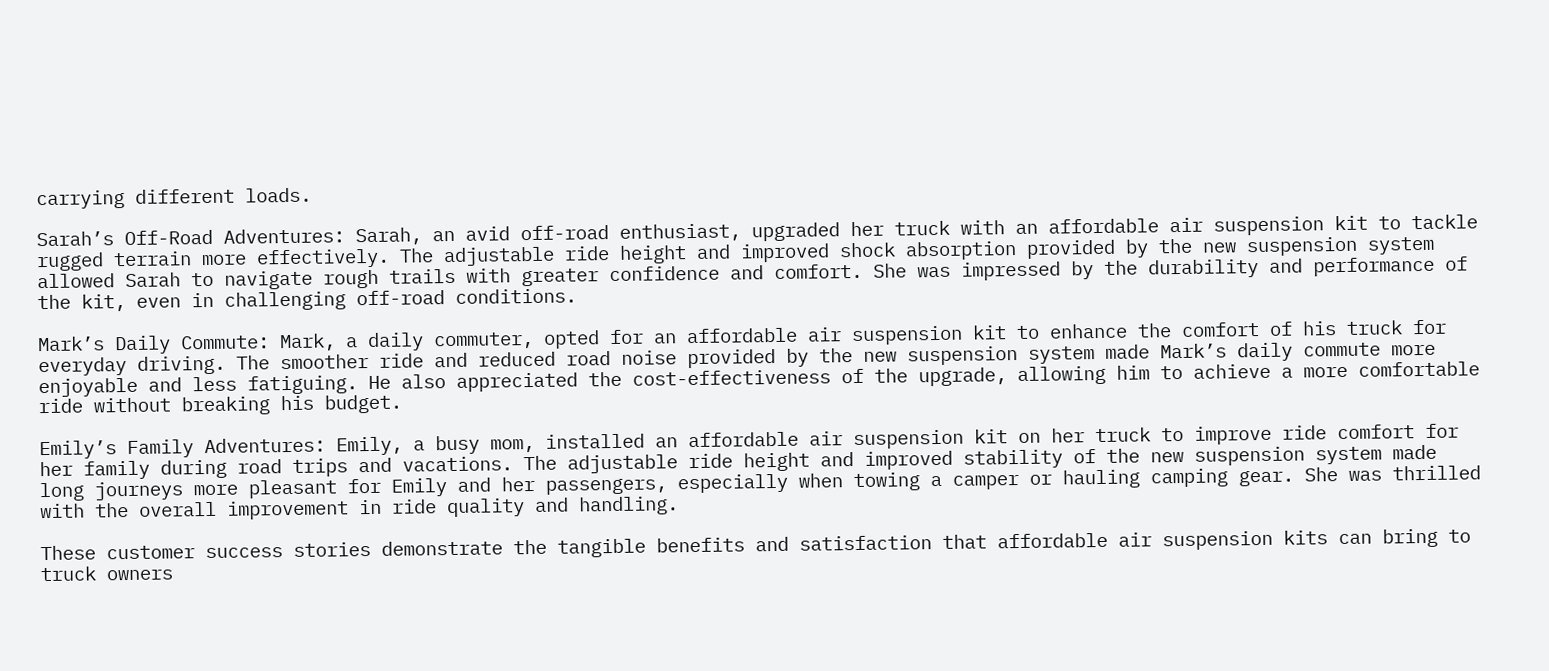carrying different loads.

Sarah’s Off-Road Adventures: Sarah, an avid off-road enthusiast, upgraded her truck with an affordable air suspension kit to tackle rugged terrain more effectively. The adjustable ride height and improved shock absorption provided by the new suspension system allowed Sarah to navigate rough trails with greater confidence and comfort. She was impressed by the durability and performance of the kit, even in challenging off-road conditions.

Mark’s Daily Commute: Mark, a daily commuter, opted for an affordable air suspension kit to enhance the comfort of his truck for everyday driving. The smoother ride and reduced road noise provided by the new suspension system made Mark’s daily commute more enjoyable and less fatiguing. He also appreciated the cost-effectiveness of the upgrade, allowing him to achieve a more comfortable ride without breaking his budget.

Emily’s Family Adventures: Emily, a busy mom, installed an affordable air suspension kit on her truck to improve ride comfort for her family during road trips and vacations. The adjustable ride height and improved stability of the new suspension system made long journeys more pleasant for Emily and her passengers, especially when towing a camper or hauling camping gear. She was thrilled with the overall improvement in ride quality and handling.

These customer success stories demonstrate the tangible benefits and satisfaction that affordable air suspension kits can bring to truck owners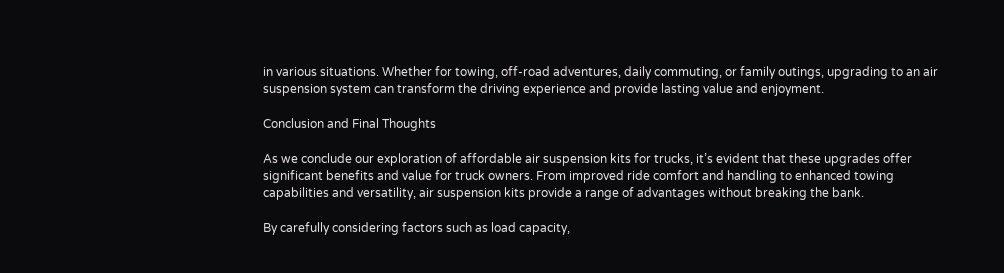in various situations. Whether for towing, off-road adventures, daily commuting, or family outings, upgrading to an air suspension system can transform the driving experience and provide lasting value and enjoyment.

Conclusion and Final Thoughts

As we conclude our exploration of affordable air suspension kits for trucks, it’s evident that these upgrades offer significant benefits and value for truck owners. From improved ride comfort and handling to enhanced towing capabilities and versatility, air suspension kits provide a range of advantages without breaking the bank.

By carefully considering factors such as load capacity,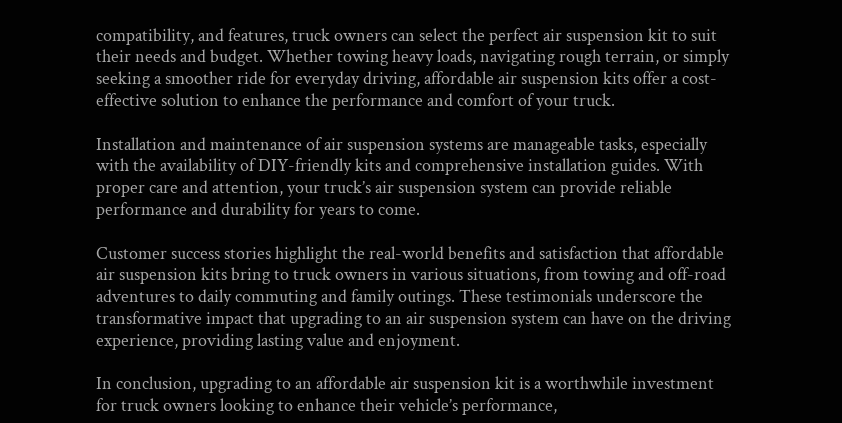compatibility, and features, truck owners can select the perfect air suspension kit to suit their needs and budget. Whether towing heavy loads, navigating rough terrain, or simply seeking a smoother ride for everyday driving, affordable air suspension kits offer a cost-effective solution to enhance the performance and comfort of your truck.

Installation and maintenance of air suspension systems are manageable tasks, especially with the availability of DIY-friendly kits and comprehensive installation guides. With proper care and attention, your truck’s air suspension system can provide reliable performance and durability for years to come.

Customer success stories highlight the real-world benefits and satisfaction that affordable air suspension kits bring to truck owners in various situations, from towing and off-road adventures to daily commuting and family outings. These testimonials underscore the transformative impact that upgrading to an air suspension system can have on the driving experience, providing lasting value and enjoyment.

In conclusion, upgrading to an affordable air suspension kit is a worthwhile investment for truck owners looking to enhance their vehicle’s performance,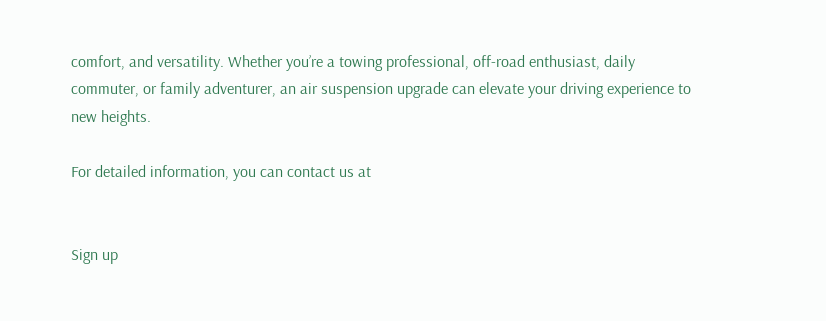comfort, and versatility. Whether you’re a towing professional, off-road enthusiast, daily commuter, or family adventurer, an air suspension upgrade can elevate your driving experience to new heights.

For detailed information, you can contact us at


Sign up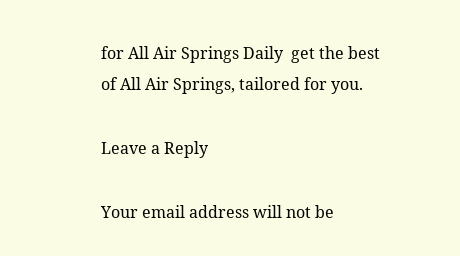for All Air Springs Daily  get the best of All Air Springs, tailored for you.

Leave a Reply

Your email address will not be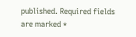published. Required fields are marked *